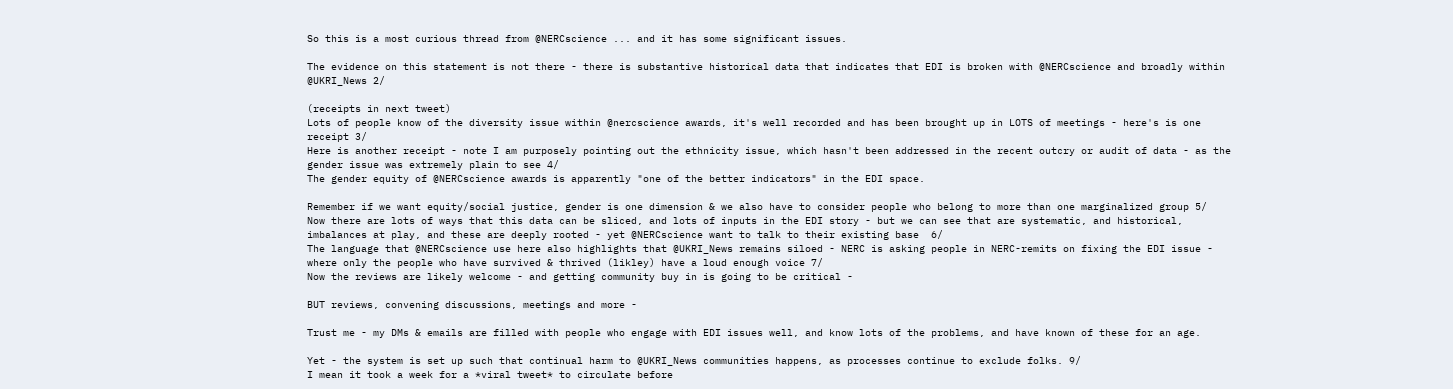So this is a most curious thread from @NERCscience ... and it has some significant issues.

The evidence on this statement is not there - there is substantive historical data that indicates that EDI is broken with @NERCscience and broadly within @UKRI_News 2/

(receipts in next tweet)
Lots of people know of the diversity issue within @nercscience awards, it's well recorded and has been brought up in LOTS of meetings - here's is one receipt 3/
Here is another receipt - note I am purposely pointing out the ethnicity issue, which hasn't been addressed in the recent outcry or audit of data - as the gender issue was extremely plain to see 4/
The gender equity of @NERCscience awards is apparently "one of the better indicators" in the EDI space.

Remember if we want equity/social justice, gender is one dimension & we also have to consider people who belong to more than one marginalized group 5/
Now there are lots of ways that this data can be sliced, and lots of inputs in the EDI story - but we can see that are systematic, and historical, imbalances at play, and these are deeply rooted - yet @NERCscience want to talk to their existing base  6/
The language that @NERCscience use here also highlights that @UKRI_News remains siloed - NERC is asking people in NERC-remits on fixing the EDI issue - where only the people who have survived & thrived (likley) have a loud enough voice 7/
Now the reviews are likely welcome - and getting community buy in is going to be critical -

BUT reviews, convening discussions, meetings and more -

Trust me - my DMs & emails are filled with people who engage with EDI issues well, and know lots of the problems, and have known of these for an age.

Yet - the system is set up such that continual harm to @UKRI_News communities happens, as processes continue to exclude folks. 9/
I mean it took a week for a *viral tweet* to circulate before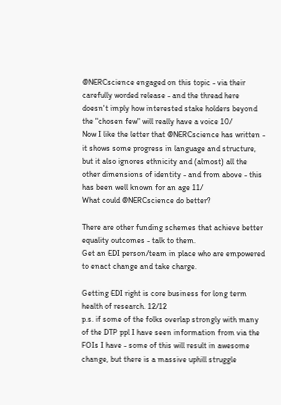@NERCscience engaged on this topic - via their carefully worded release - and the thread here doesn't imply how interested stake holders beyond the "chosen few" will really have a voice 10/
Now I like the letter that @NERCscience has written - it shows some progress in language and structure, but it also ignores ethnicity and (almost) all the other dimensions of identity - and from above - this has been well known for an age 11/
What could @NERCscience do better?

There are other funding schemes that achieve better equality outcomes - talk to them.
Get an EDI person/team in place who are empowered to enact change and take charge.

Getting EDI right is core business for long term health of research. 12/12
p.s. if some of the folks overlap strongly with many of the DTP ppl I have seen information from via the FOIs I have - some of this will result in awesome change, but there is a massive uphill struggle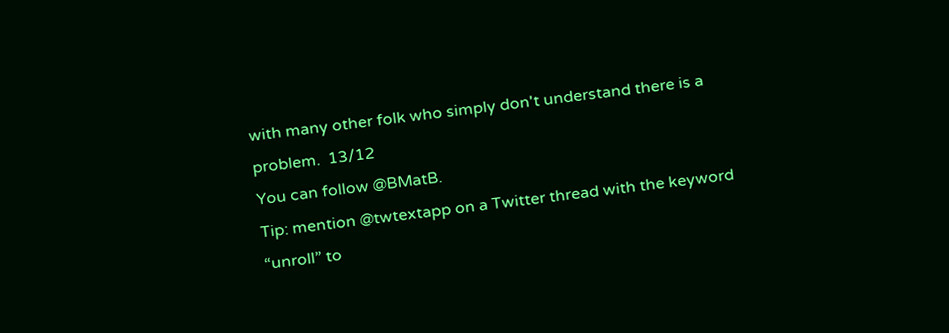with many other folk who simply don't understand there is a problem.  13/12
You can follow @BMatB.
Tip: mention @twtextapp on a Twitter thread with the keyword “unroll” to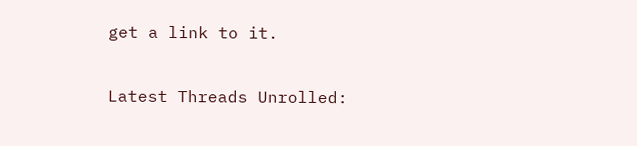get a link to it.

Latest Threads Unrolled: